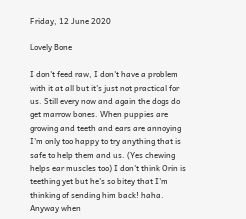Friday, 12 June 2020

Lovely Bone

I don't feed raw, I don't have a problem with it at all but it's just not practical for us. Still every now and again the dogs do get marrow bones. When puppies are growing and teeth and ears are annoying I'm only too happy to try anything that is safe to help them and us. (Yes chewing helps ear muscles too) I don't think Orin is teething yet but he's so bitey that I'm thinking of sending him back! haha. Anyway when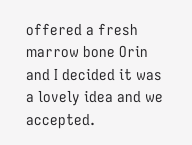offered a fresh marrow bone Orin and I decided it was a lovely idea and we accepted.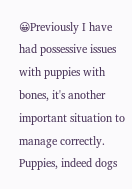😀Previously I have had possessive issues with puppies with bones, it's another important situation to manage correctly.  Puppies, indeed dogs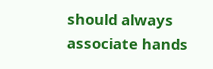should always associate hands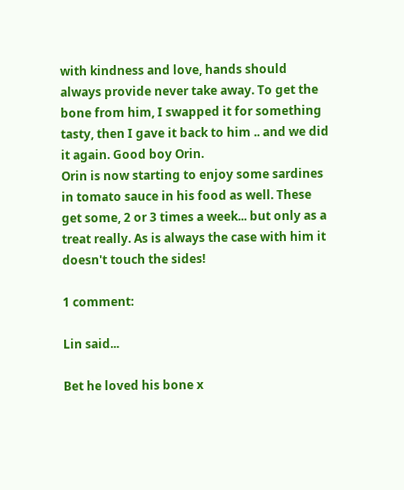with kindness and love, hands should always provide never take away. To get the bone from him, I swapped it for something tasty, then I gave it back to him .. and we did it again. Good boy Orin.
Orin is now starting to enjoy some sardines in tomato sauce in his food as well. These get some, 2 or 3 times a week... but only as a treat really. As is always the case with him it doesn't touch the sides!

1 comment:

Lin said...

Bet he loved his bone x